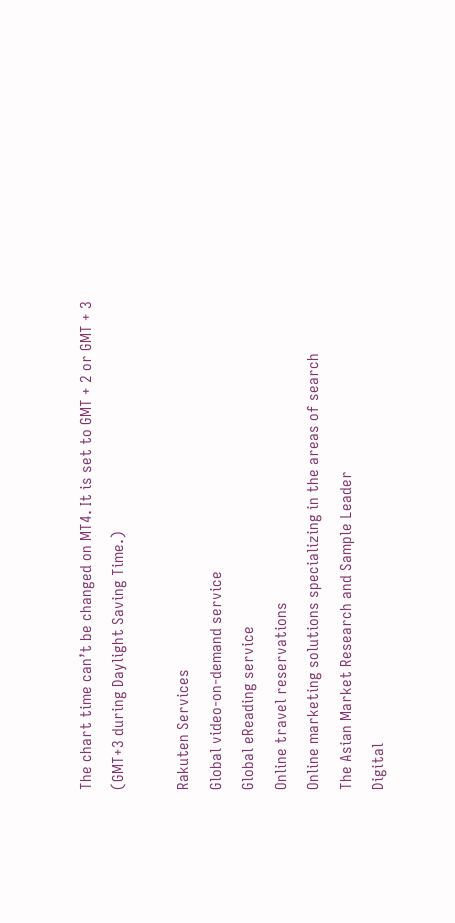The chart time can’t be changed on MT4. It is set to GMT + 2 or GMT + 3 (GMT+3 during Daylight Saving Time.)

Rakuten Services
Global video-on-demand service
Global eReading service
Online travel reservations
Online marketing solutions specializing in the areas of search
The Asian Market Research and Sample Leader
Digital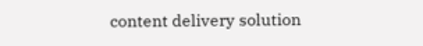content delivery solution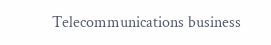Telecommunications business